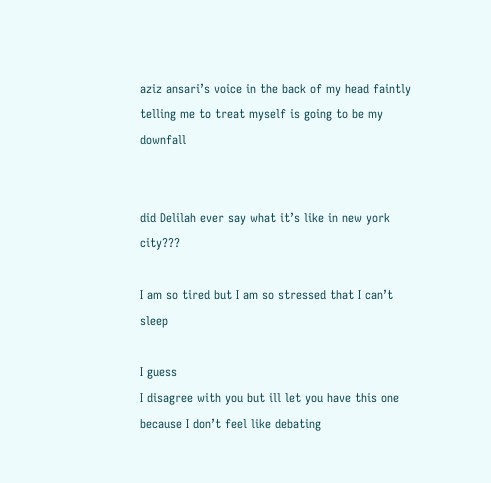aziz ansari’s voice in the back of my head faintly telling me to treat myself is going to be my downfall


did Delilah ever say what it’s like in new york city???

I am so tired but I am so stressed that I can’t sleep

I guess
I disagree with you but ill let you have this one because I don’t feel like debating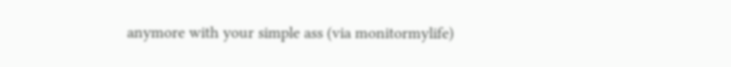anymore with your simple ass (via monitormylife)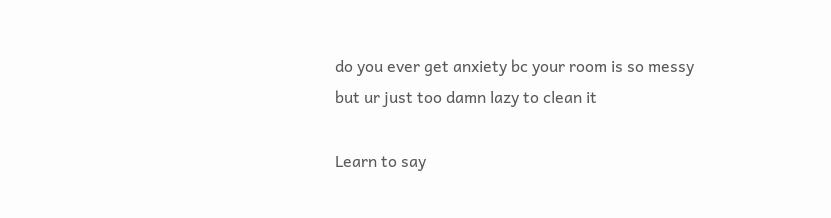do you ever get anxiety bc your room is so messy but ur just too damn lazy to clean it

Learn to say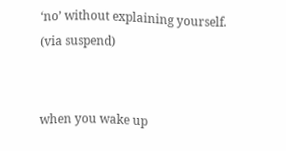‘no’ without explaining yourself.
(via suspend)


when you wake up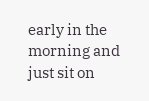early in the morning and just sit on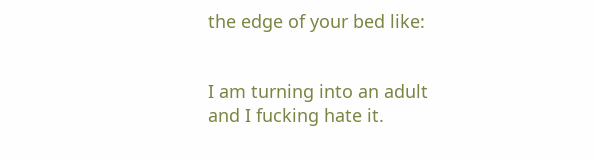the edge of your bed like:


I am turning into an adult and I fucking hate it.